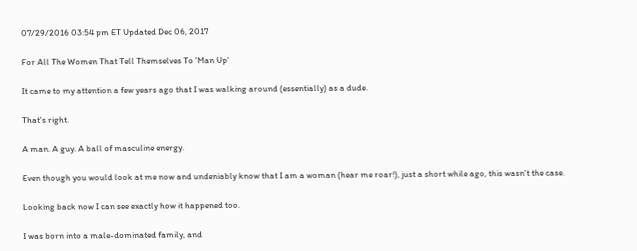07/29/2016 03:54 pm ET Updated Dec 06, 2017

For All The Women That Tell Themselves To 'Man Up'

It came to my attention a few years ago that I was walking around (essentially) as a dude.

That's right.

A man. A guy. A ball of masculine energy.

Even though you would look at me now and undeniably know that I am a woman (hear me roar!), just a short while ago, this wasn't the case.

Looking back now I can see exactly how it happened too.

I was born into a male-dominated family, and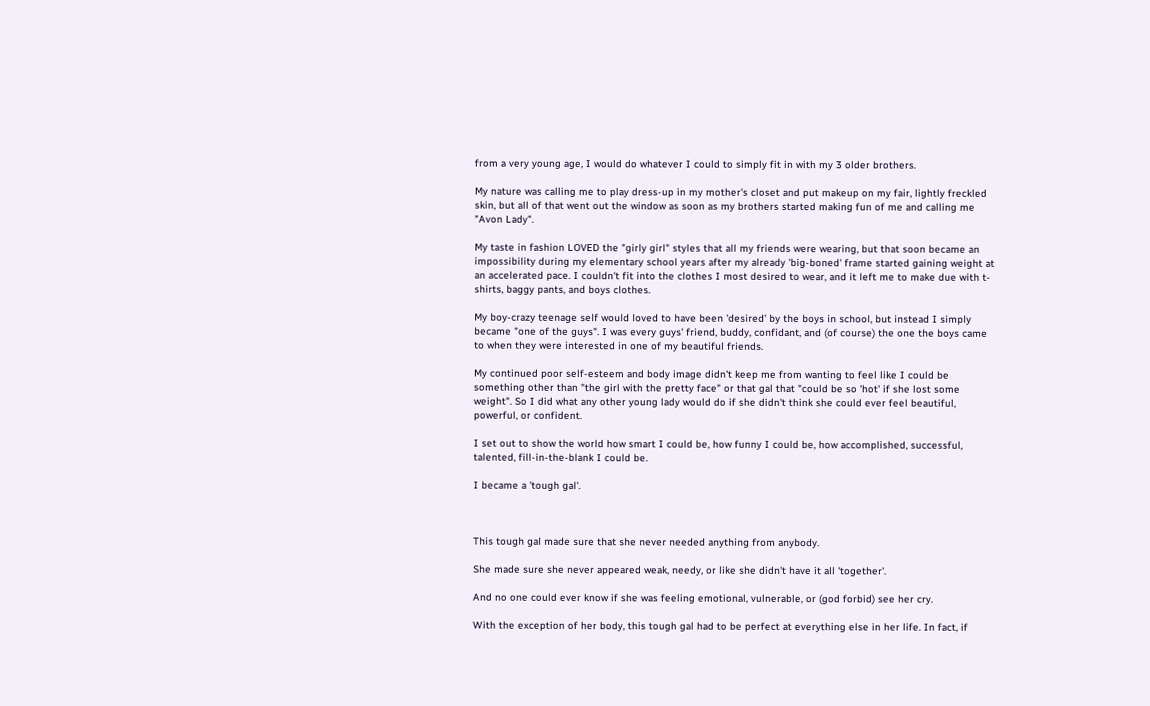from a very young age, I would do whatever I could to simply fit in with my 3 older brothers.

My nature was calling me to play dress-up in my mother's closet and put makeup on my fair, lightly freckled skin, but all of that went out the window as soon as my brothers started making fun of me and calling me "Avon Lady".

My taste in fashion LOVED the "girly girl" styles that all my friends were wearing, but that soon became an impossibility during my elementary school years after my already 'big-boned' frame started gaining weight at an accelerated pace. I couldn't fit into the clothes I most desired to wear, and it left me to make due with t-shirts, baggy pants, and boys clothes.

My boy-crazy teenage self would loved to have been 'desired' by the boys in school, but instead I simply became "one of the guys". I was every guys' friend, buddy, confidant, and (of course) the one the boys came to when they were interested in one of my beautiful friends.

My continued poor self-esteem and body image didn't keep me from wanting to feel like I could be something other than "the girl with the pretty face" or that gal that "could be so 'hot' if she lost some weight". So I did what any other young lady would do if she didn't think she could ever feel beautiful, powerful, or confident.

I set out to show the world how smart I could be, how funny I could be, how accomplished, successful, talented, fill-in-the-blank I could be.

I became a 'tough gal'.



This tough gal made sure that she never needed anything from anybody.

She made sure she never appeared weak, needy, or like she didn't have it all 'together'.

And no one could ever know if she was feeling emotional, vulnerable, or (god forbid) see her cry.

With the exception of her body, this tough gal had to be perfect at everything else in her life. In fact, if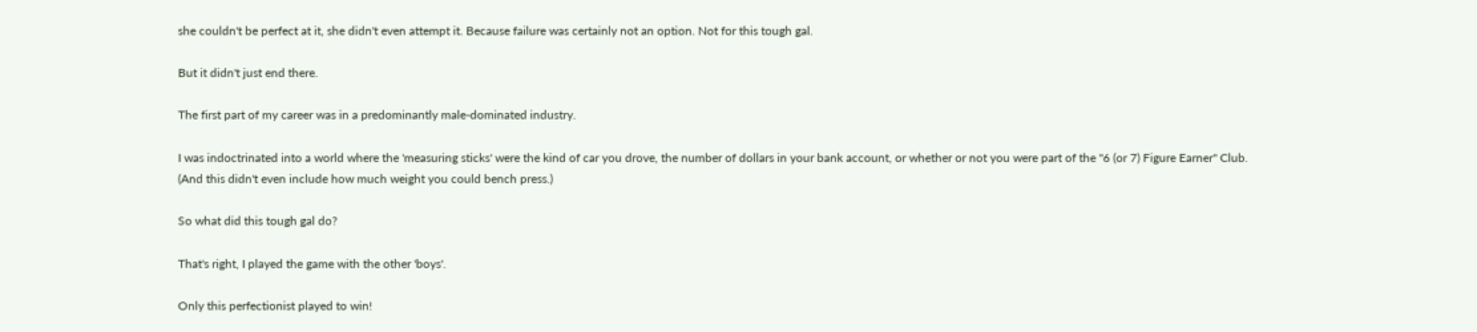she couldn't be perfect at it, she didn't even attempt it. Because failure was certainly not an option. Not for this tough gal.

But it didn't just end there.

The first part of my career was in a predominantly male-dominated industry.

I was indoctrinated into a world where the 'measuring sticks' were the kind of car you drove, the number of dollars in your bank account, or whether or not you were part of the "6 (or 7) Figure Earner" Club.
(And this didn't even include how much weight you could bench press.)

So what did this tough gal do?

That's right, I played the game with the other 'boys'.

Only this perfectionist played to win!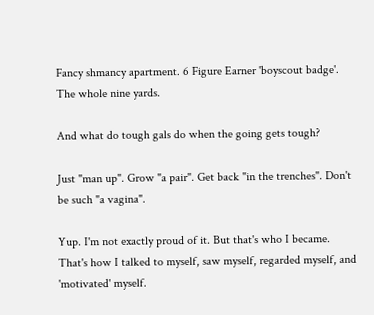Fancy shmancy apartment. 6 Figure Earner 'boyscout badge'. The whole nine yards.

And what do tough gals do when the going gets tough?

Just "man up". Grow "a pair". Get back "in the trenches". Don't be such "a vagina".

Yup. I'm not exactly proud of it. But that's who I became. That's how I talked to myself, saw myself, regarded myself, and 'motivated' myself.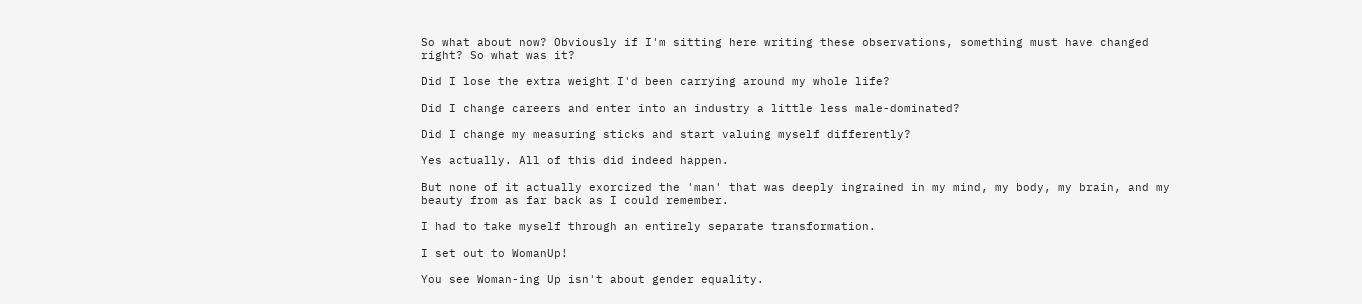So what about now? Obviously if I'm sitting here writing these observations, something must have changed right? So what was it?

Did I lose the extra weight I'd been carrying around my whole life?

Did I change careers and enter into an industry a little less male-dominated?

Did I change my measuring sticks and start valuing myself differently?

Yes actually. All of this did indeed happen.

But none of it actually exorcized the 'man' that was deeply ingrained in my mind, my body, my brain, and my beauty from as far back as I could remember.

I had to take myself through an entirely separate transformation.

I set out to WomanUp!

You see Woman-ing Up isn't about gender equality.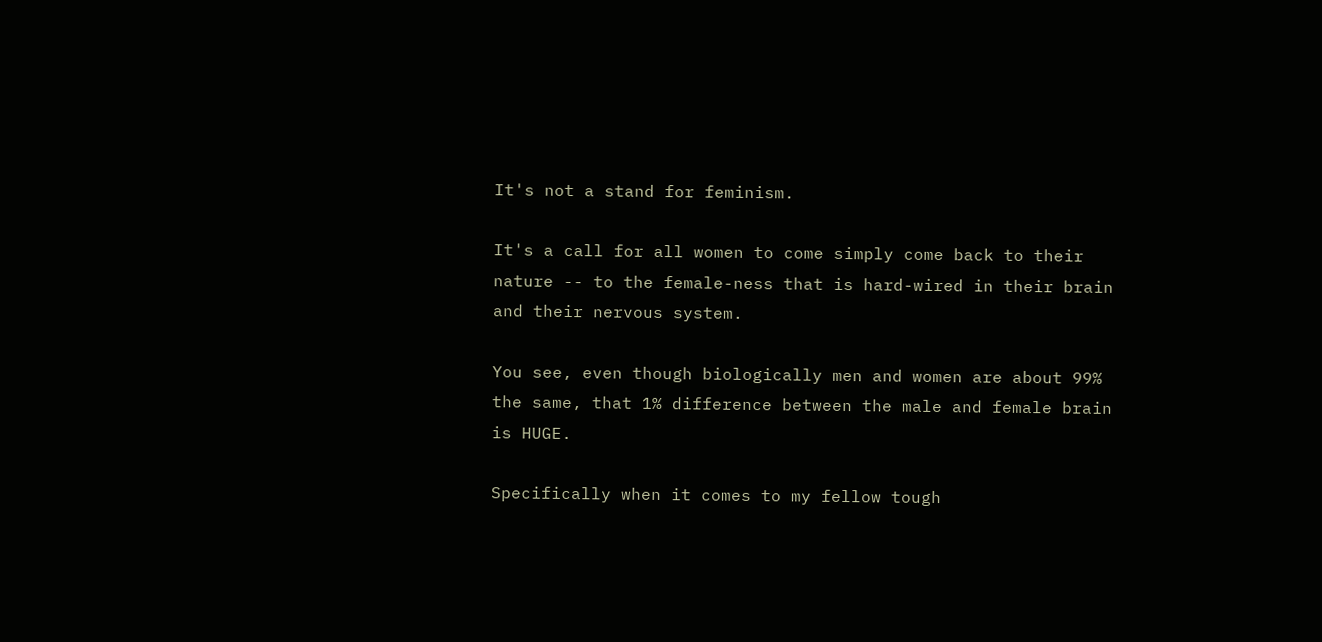It's not a stand for feminism.

It's a call for all women to come simply come back to their nature -- to the female-ness that is hard-wired in their brain and their nervous system.

You see, even though biologically men and women are about 99% the same, that 1% difference between the male and female brain is HUGE.

Specifically when it comes to my fellow tough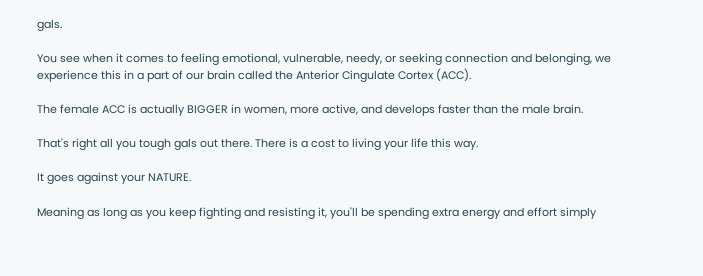gals.

You see when it comes to feeling emotional, vulnerable, needy, or seeking connection and belonging, we experience this in a part of our brain called the Anterior Cingulate Cortex (ACC).

The female ACC is actually BIGGER in women, more active, and develops faster than the male brain.

That's right all you tough gals out there. There is a cost to living your life this way.

It goes against your NATURE.

Meaning as long as you keep fighting and resisting it, you'll be spending extra energy and effort simply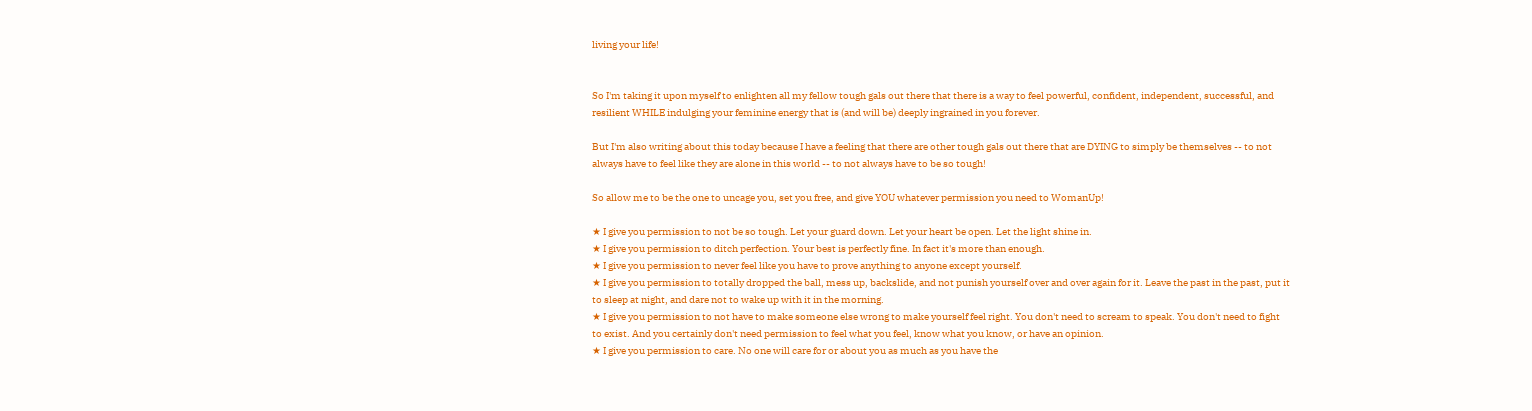living your life!


So I'm taking it upon myself to enlighten all my fellow tough gals out there that there is a way to feel powerful, confident, independent, successful, and resilient WHILE indulging your feminine energy that is (and will be) deeply ingrained in you forever.

But I'm also writing about this today because I have a feeling that there are other tough gals out there that are DYING to simply be themselves -- to not always have to feel like they are alone in this world -- to not always have to be so tough!

So allow me to be the one to uncage you, set you free, and give YOU whatever permission you need to WomanUp!

★ I give you permission to not be so tough. Let your guard down. Let your heart be open. Let the light shine in.
★ I give you permission to ditch perfection. Your best is perfectly fine. In fact it's more than enough.
★ I give you permission to never feel like you have to prove anything to anyone except yourself.
★ I give you permission to totally dropped the ball, mess up, backslide, and not punish yourself over and over again for it. Leave the past in the past, put it to sleep at night, and dare not to wake up with it in the morning.
★ I give you permission to not have to make someone else wrong to make yourself feel right. You don't need to scream to speak. You don't need to fight to exist. And you certainly don't need permission to feel what you feel, know what you know, or have an opinion.
★ I give you permission to care. No one will care for or about you as much as you have the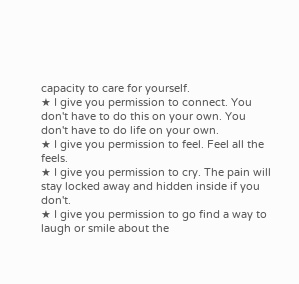capacity to care for yourself.
★ I give you permission to connect. You don't have to do this on your own. You don't have to do life on your own.
★ I give you permission to feel. Feel all the feels.
★ I give you permission to cry. The pain will stay locked away and hidden inside if you don't.
★ I give you permission to go find a way to laugh or smile about the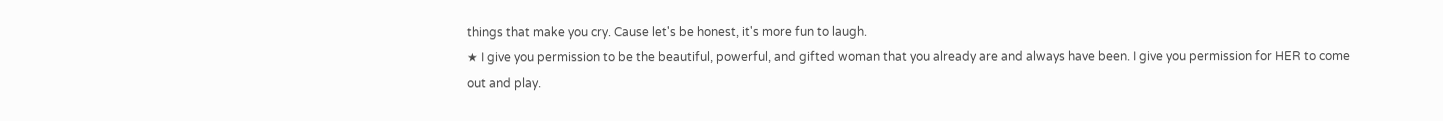things that make you cry. Cause let's be honest, it's more fun to laugh.
★ I give you permission to be the beautiful, powerful, and gifted woman that you already are and always have been. I give you permission for HER to come out and play.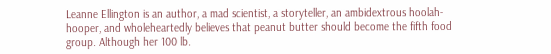Leanne Ellington is an author, a mad scientist, a storyteller, an ambidextrous hoolah-hooper, and wholeheartedly believes that peanut butter should become the fifth food group. Although her 100 lb.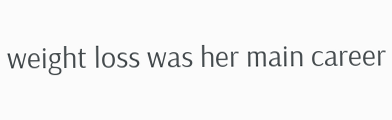weight loss was her main career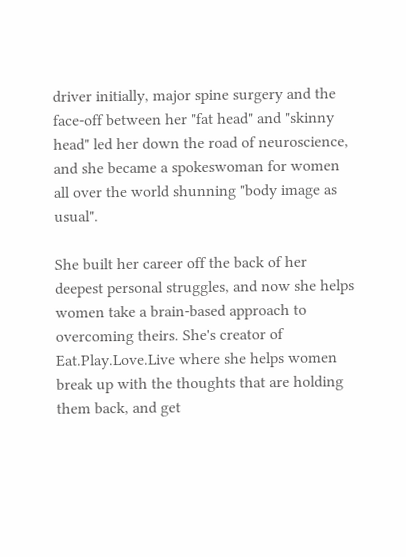driver initially, major spine surgery and the face-off between her "fat head" and "skinny head" led her down the road of neuroscience, and she became a spokeswoman for women all over the world shunning "body image as usual".

She built her career off the back of her deepest personal struggles, and now she helps women take a brain-based approach to overcoming theirs. She's creator of Eat.Play.Love.Live where she helps women break up with the thoughts that are holding them back, and get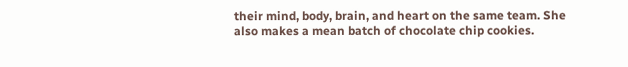their mind, body, brain, and heart on the same team. She also makes a mean batch of chocolate chip cookies.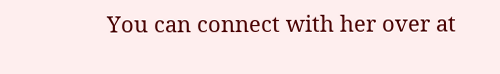You can connect with her over at